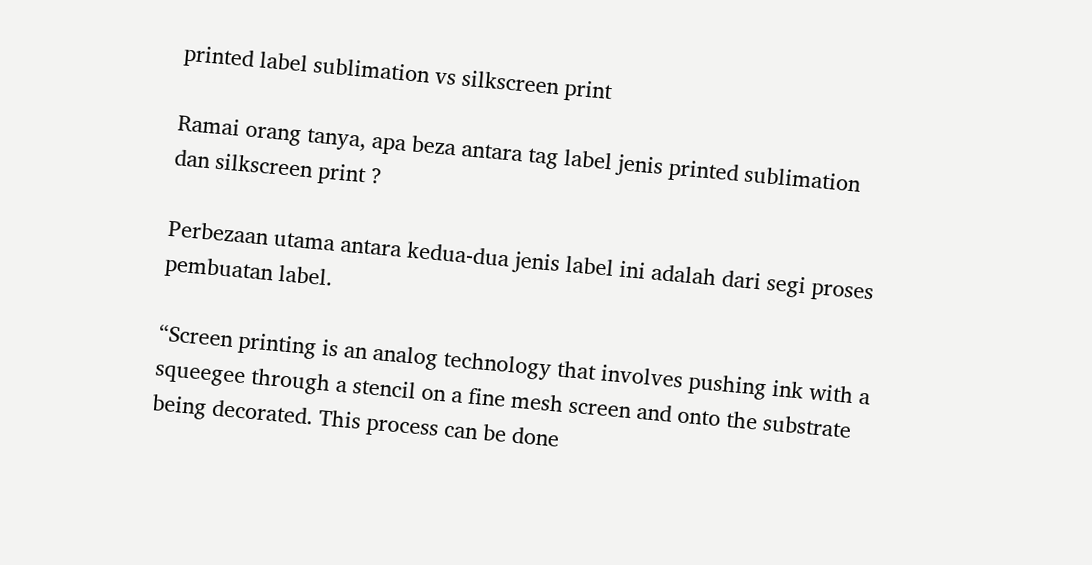printed label sublimation vs silkscreen print

Ramai orang tanya, apa beza antara tag label jenis printed sublimation dan silkscreen print ?

Perbezaan utama antara kedua-dua jenis label ini adalah dari segi proses pembuatan label.

“Screen printing is an analog technology that involves pushing ink with a squeegee through a stencil on a fine mesh screen and onto the substrate being decorated. This process can be done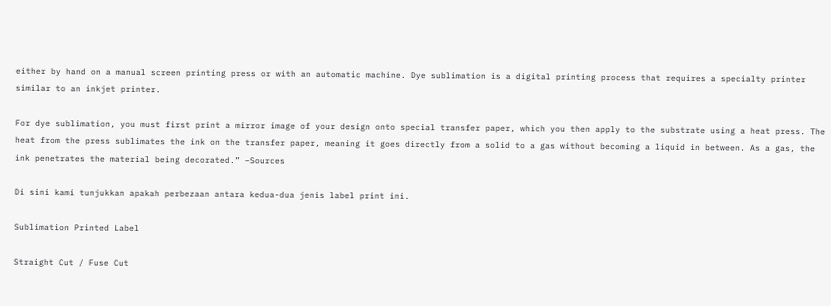either by hand on a manual screen printing press or with an automatic machine. Dye sublimation is a digital printing process that requires a specialty printer similar to an inkjet printer.

For dye sublimation, you must first print a mirror image of your design onto special transfer paper, which you then apply to the substrate using a heat press. The heat from the press sublimates the ink on the transfer paper, meaning it goes directly from a solid to a gas without becoming a liquid in between. As a gas, the ink penetrates the material being decorated.” –Sources

Di sini kami tunjukkan apakah perbezaan antara kedua-dua jenis label print ini.

Sublimation Printed Label

Straight Cut / Fuse Cut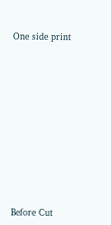One side print















Before Cut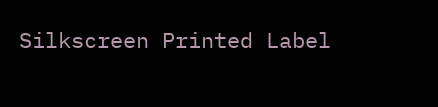Silkscreen Printed Label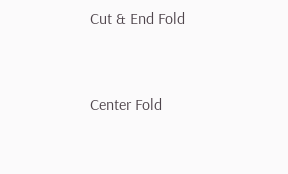Cut & End Fold


Center Fold